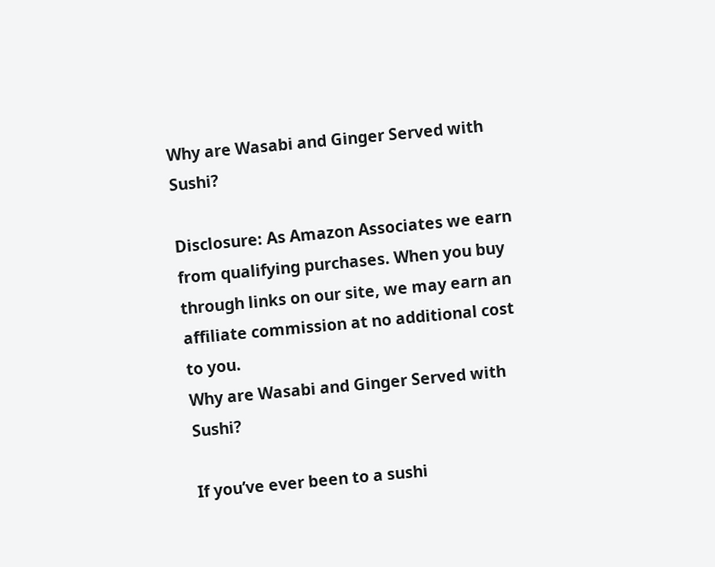Why are Wasabi and Ginger Served with Sushi?

Disclosure: As Amazon Associates we earn from qualifying purchases. When you buy through links on our site, we may earn an affiliate commission at no additional cost to you.
Why are Wasabi and Ginger Served with Sushi?

If you’ve ever been to a sushi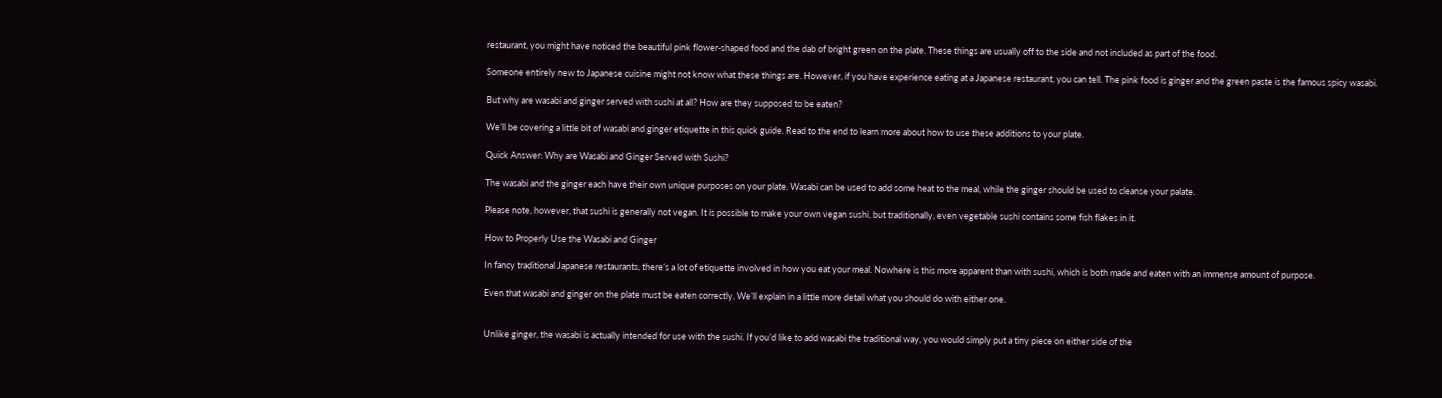restaurant, you might have noticed the beautiful pink flower-shaped food and the dab of bright green on the plate. These things are usually off to the side and not included as part of the food.

Someone entirely new to Japanese cuisine might not know what these things are. However, if you have experience eating at a Japanese restaurant, you can tell. The pink food is ginger and the green paste is the famous spicy wasabi.

But why are wasabi and ginger served with sushi at all? How are they supposed to be eaten?

We’ll be covering a little bit of wasabi and ginger etiquette in this quick guide. Read to the end to learn more about how to use these additions to your plate.

Quick Answer: Why are Wasabi and Ginger Served with Sushi?

The wasabi and the ginger each have their own unique purposes on your plate. Wasabi can be used to add some heat to the meal, while the ginger should be used to cleanse your palate.

Please note, however, that sushi is generally not vegan. It is possible to make your own vegan sushi, but traditionally, even vegetable sushi contains some fish flakes in it.

How to Properly Use the Wasabi and Ginger

In fancy traditional Japanese restaurants, there’s a lot of etiquette involved in how you eat your meal. Nowhere is this more apparent than with sushi, which is both made and eaten with an immense amount of purpose.

Even that wasabi and ginger on the plate must be eaten correctly. We’ll explain in a little more detail what you should do with either one.


Unlike ginger, the wasabi is actually intended for use with the sushi. If you’d like to add wasabi the traditional way, you would simply put a tiny piece on either side of the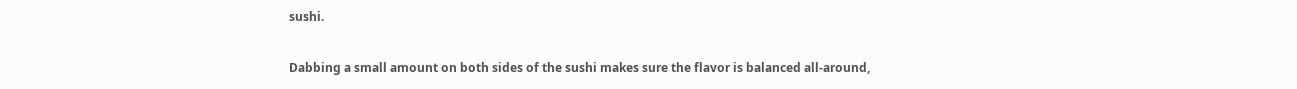sushi.

Dabbing a small amount on both sides of the sushi makes sure the flavor is balanced all-around,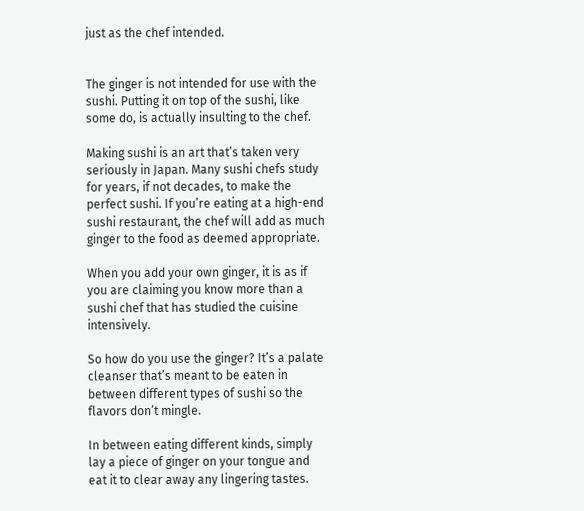just as the chef intended.


The ginger is not intended for use with the sushi. Putting it on top of the sushi, like some do, is actually insulting to the chef.

Making sushi is an art that’s taken very seriously in Japan. Many sushi chefs study for years, if not decades, to make the perfect sushi. If you’re eating at a high-end sushi restaurant, the chef will add as much ginger to the food as deemed appropriate.

When you add your own ginger, it is as if you are claiming you know more than a sushi chef that has studied the cuisine intensively.

So how do you use the ginger? It’s a palate cleanser that’s meant to be eaten in between different types of sushi so the flavors don’t mingle.

In between eating different kinds, simply lay a piece of ginger on your tongue and eat it to clear away any lingering tastes.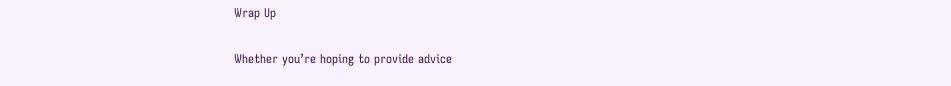Wrap Up

Whether you’re hoping to provide advice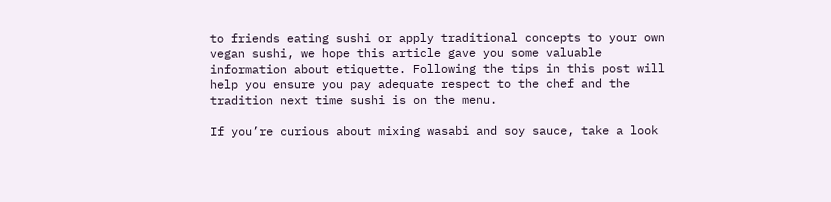to friends eating sushi or apply traditional concepts to your own vegan sushi, we hope this article gave you some valuable information about etiquette. Following the tips in this post will help you ensure you pay adequate respect to the chef and the tradition next time sushi is on the menu.

If you’re curious about mixing wasabi and soy sauce, take a look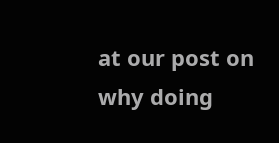at our post on why doing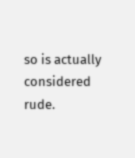so is actually considered rude.